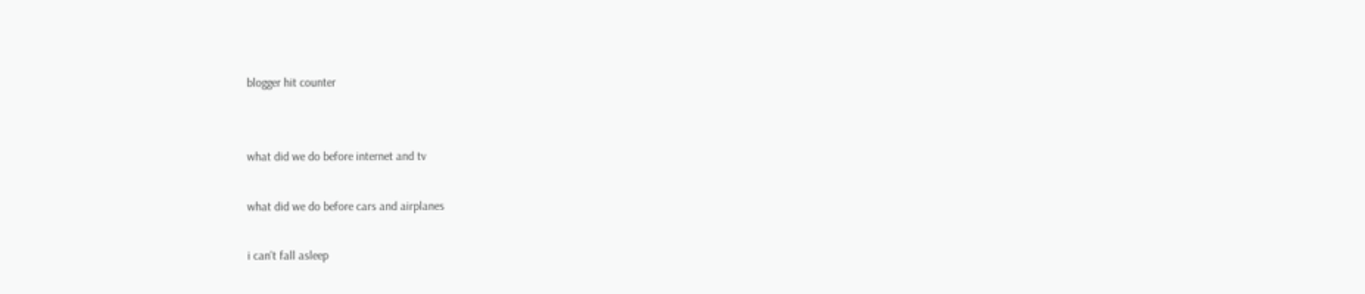blogger hit counter


what did we do before internet and tv

what did we do before cars and airplanes

i can't fall asleep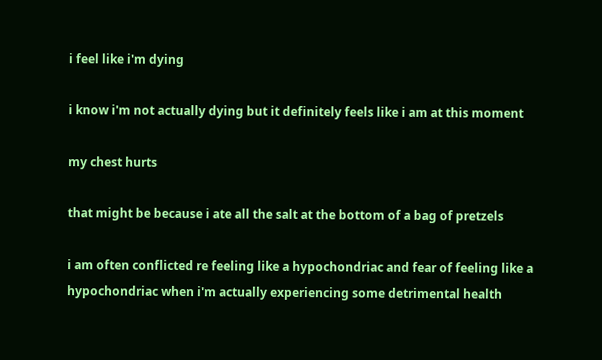i feel like i'm dying

i know i'm not actually dying but it definitely feels like i am at this moment

my chest hurts

that might be because i ate all the salt at the bottom of a bag of pretzels

i am often conflicted re feeling like a hypochondriac and fear of feeling like a hypochondriac when i'm actually experiencing some detrimental health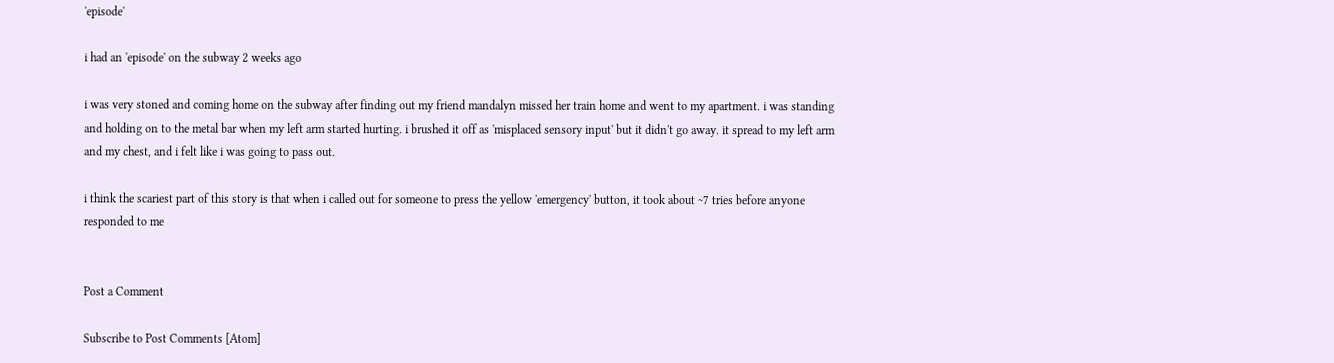'episode'

i had an 'episode' on the subway 2 weeks ago

i was very stoned and coming home on the subway after finding out my friend mandalyn missed her train home and went to my apartment. i was standing and holding on to the metal bar when my left arm started hurting. i brushed it off as 'misplaced sensory input' but it didn't go away. it spread to my left arm and my chest, and i felt like i was going to pass out.

i think the scariest part of this story is that when i called out for someone to press the yellow 'emergency' button, it took about ~7 tries before anyone responded to me


Post a Comment

Subscribe to Post Comments [Atom]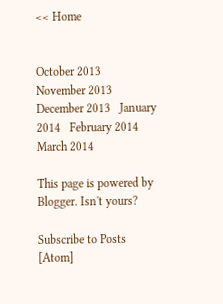<< Home


October 2013   November 2013   December 2013   January 2014   February 2014   March 2014

This page is powered by Blogger. Isn't yours?

Subscribe to Posts [Atom]